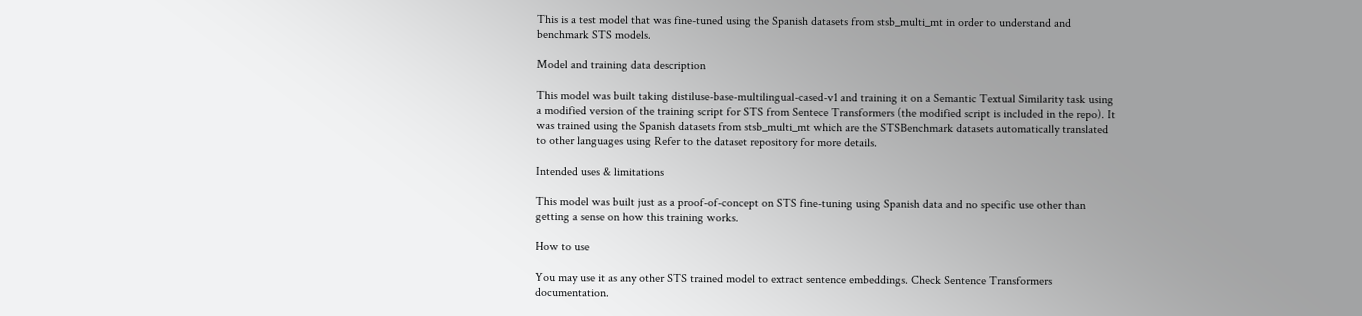This is a test model that was fine-tuned using the Spanish datasets from stsb_multi_mt in order to understand and benchmark STS models.

Model and training data description

This model was built taking distiluse-base-multilingual-cased-v1 and training it on a Semantic Textual Similarity task using a modified version of the training script for STS from Sentece Transformers (the modified script is included in the repo). It was trained using the Spanish datasets from stsb_multi_mt which are the STSBenchmark datasets automatically translated to other languages using Refer to the dataset repository for more details.

Intended uses & limitations

This model was built just as a proof-of-concept on STS fine-tuning using Spanish data and no specific use other than getting a sense on how this training works.

How to use

You may use it as any other STS trained model to extract sentence embeddings. Check Sentence Transformers documentation.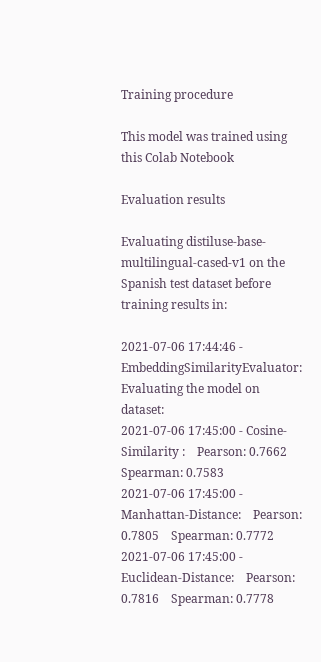Training procedure

This model was trained using this Colab Notebook

Evaluation results

Evaluating distiluse-base-multilingual-cased-v1 on the Spanish test dataset before training results in:

2021-07-06 17:44:46 - EmbeddingSimilarityEvaluator: Evaluating the model on  dataset:
2021-07-06 17:45:00 - Cosine-Similarity :    Pearson: 0.7662    Spearman: 0.7583
2021-07-06 17:45:00 - Manhattan-Distance:    Pearson: 0.7805    Spearman: 0.7772
2021-07-06 17:45:00 - Euclidean-Distance:    Pearson: 0.7816    Spearman: 0.7778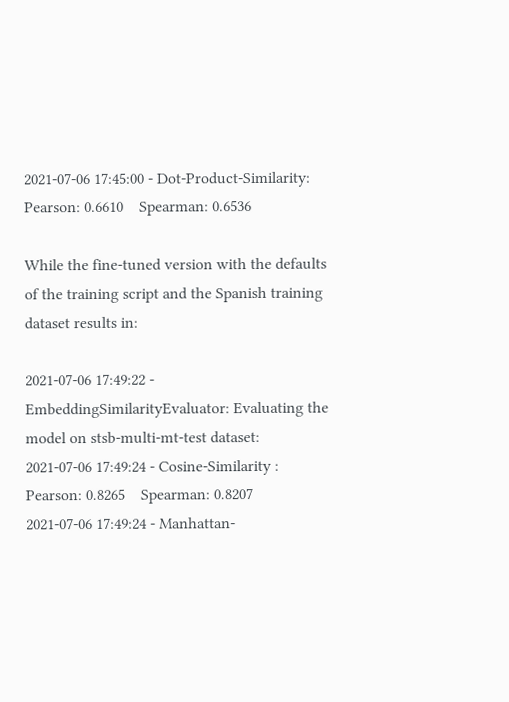2021-07-06 17:45:00 - Dot-Product-Similarity:    Pearson: 0.6610    Spearman: 0.6536

While the fine-tuned version with the defaults of the training script and the Spanish training dataset results in:

2021-07-06 17:49:22 - EmbeddingSimilarityEvaluator: Evaluating the model on stsb-multi-mt-test dataset:
2021-07-06 17:49:24 - Cosine-Similarity :    Pearson: 0.8265    Spearman: 0.8207
2021-07-06 17:49:24 - Manhattan-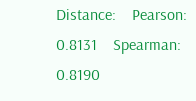Distance:    Pearson: 0.8131    Spearman: 0.8190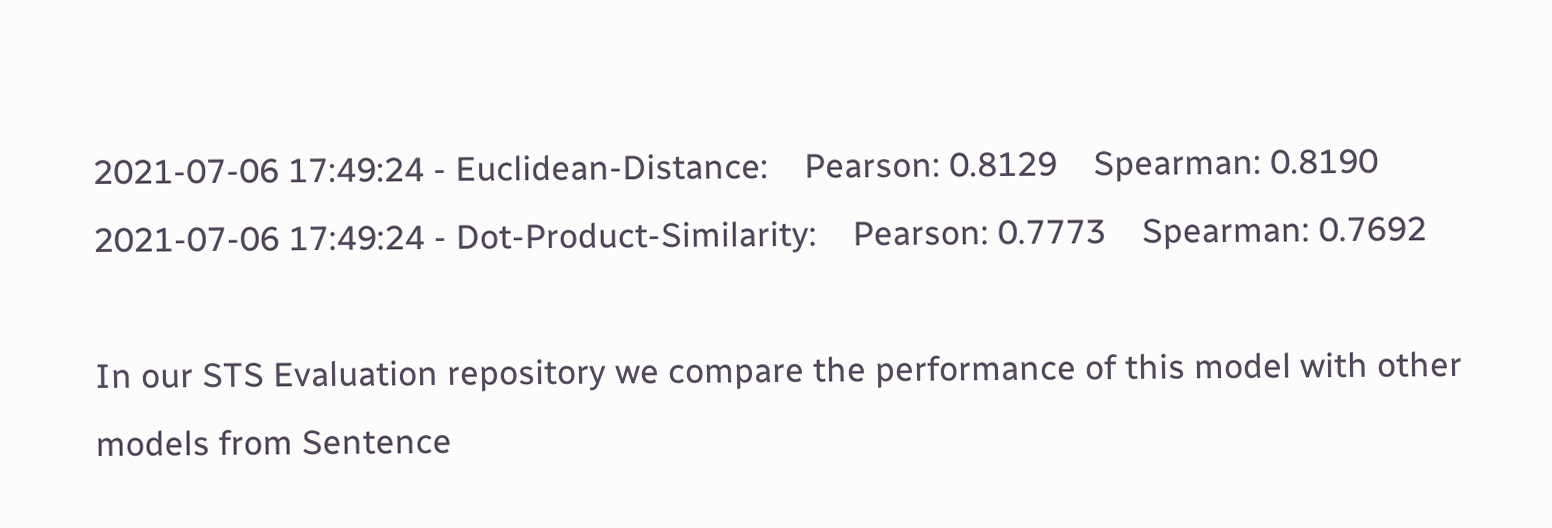2021-07-06 17:49:24 - Euclidean-Distance:    Pearson: 0.8129    Spearman: 0.8190
2021-07-06 17:49:24 - Dot-Product-Similarity:    Pearson: 0.7773    Spearman: 0.7692

In our STS Evaluation repository we compare the performance of this model with other models from Sentence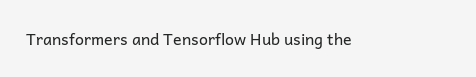Transformers and Tensorflow Hub using the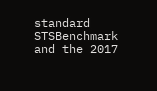standard STSBenchmark and the 2017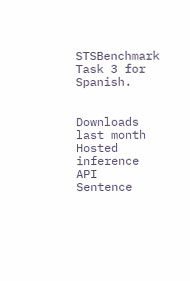STSBenchmark Task 3 for Spanish.


Downloads last month
Hosted inference API
Sentence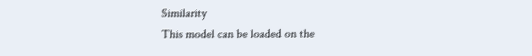Similarity
This model can be loaded on the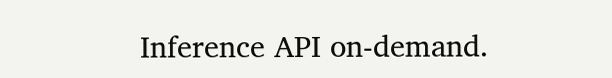Inference API on-demand.